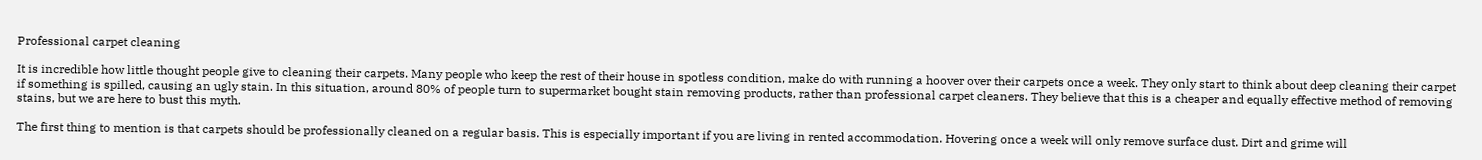Professional carpet cleaning

It is incredible how little thought people give to cleaning their carpets. Many people who keep the rest of their house in spotless condition, make do with running a hoover over their carpets once a week. They only start to think about deep cleaning their carpet if something is spilled, causing an ugly stain. In this situation, around 80% of people turn to supermarket bought stain removing products, rather than professional carpet cleaners. They believe that this is a cheaper and equally effective method of removing stains, but we are here to bust this myth.

The first thing to mention is that carpets should be professionally cleaned on a regular basis. This is especially important if you are living in rented accommodation. Hovering once a week will only remove surface dust. Dirt and grime will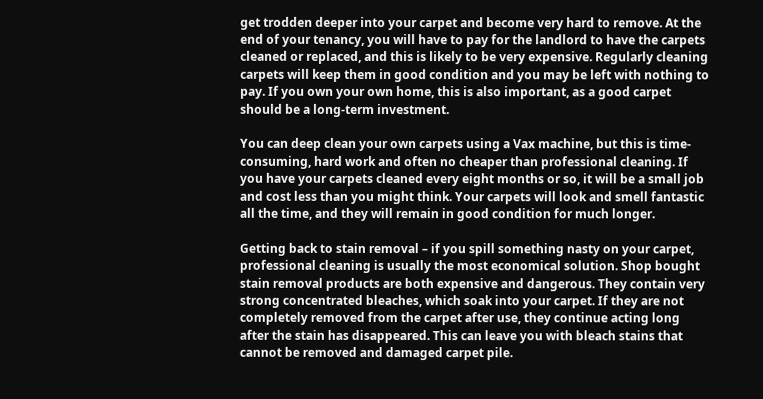get trodden deeper into your carpet and become very hard to remove. At the end of your tenancy, you will have to pay for the landlord to have the carpets cleaned or replaced, and this is likely to be very expensive. Regularly cleaning carpets will keep them in good condition and you may be left with nothing to pay. If you own your own home, this is also important, as a good carpet should be a long-term investment.

You can deep clean your own carpets using a Vax machine, but this is time-consuming, hard work and often no cheaper than professional cleaning. If you have your carpets cleaned every eight months or so, it will be a small job and cost less than you might think. Your carpets will look and smell fantastic all the time, and they will remain in good condition for much longer.

Getting back to stain removal – if you spill something nasty on your carpet, professional cleaning is usually the most economical solution. Shop bought stain removal products are both expensive and dangerous. They contain very strong concentrated bleaches, which soak into your carpet. If they are not completely removed from the carpet after use, they continue acting long after the stain has disappeared. This can leave you with bleach stains that cannot be removed and damaged carpet pile.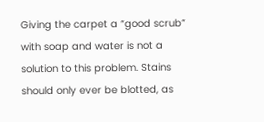Giving the carpet a “good scrub” with soap and water is not a solution to this problem. Stains should only ever be blotted, as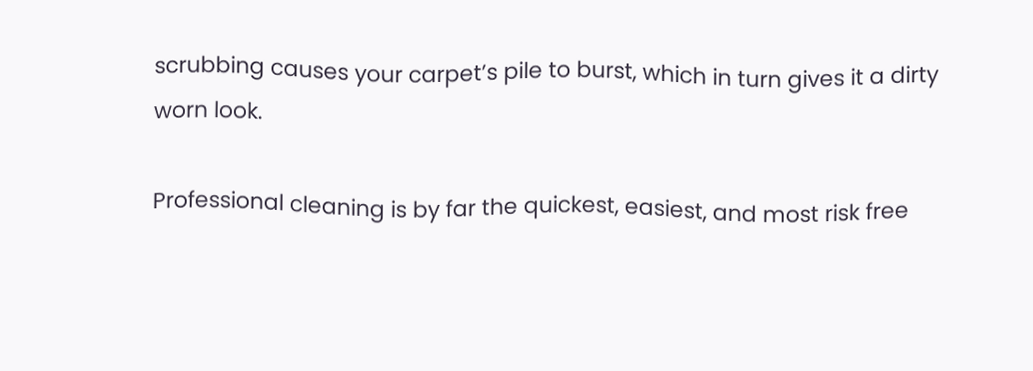scrubbing causes your carpet’s pile to burst, which in turn gives it a dirty worn look.

Professional cleaning is by far the quickest, easiest, and most risk free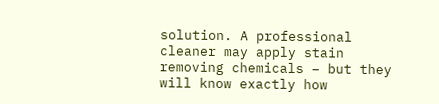solution. A professional cleaner may apply stain removing chemicals – but they will know exactly how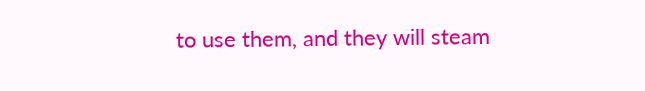to use them, and they will steam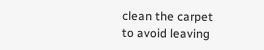clean the carpet to avoid leaving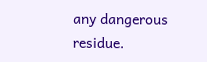any dangerous residue.